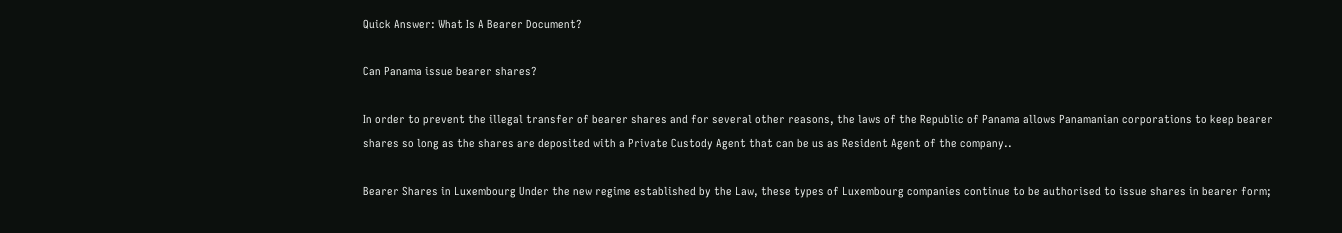Quick Answer: What Is A Bearer Document?

Can Panama issue bearer shares?

In order to prevent the illegal transfer of bearer shares and for several other reasons, the laws of the Republic of Panama allows Panamanian corporations to keep bearer shares so long as the shares are deposited with a Private Custody Agent that can be us as Resident Agent of the company..

Bearer Shares in Luxembourg Under the new regime established by the Law, these types of Luxembourg companies continue to be authorised to issue shares in bearer form;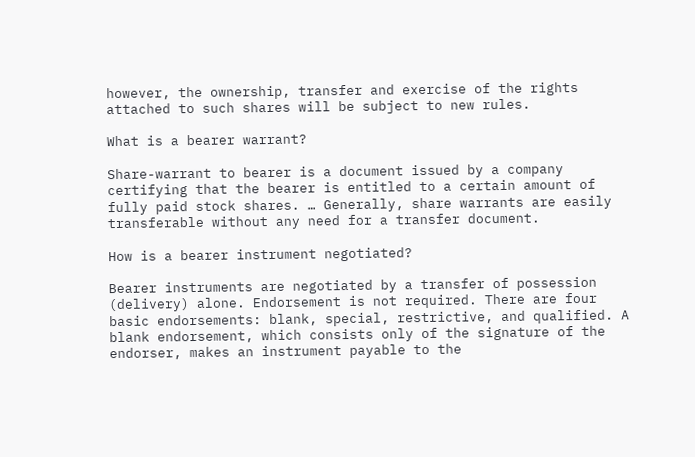however, the ownership, transfer and exercise of the rights attached to such shares will be subject to new rules.

What is a bearer warrant?

Share-warrant to bearer is a document issued by a company certifying that the bearer is entitled to a certain amount of fully paid stock shares. … Generally, share warrants are easily transferable without any need for a transfer document.

How is a bearer instrument negotiated?

Bearer instruments are negotiated by a transfer of possession (delivery) alone. Endorsement is not required. There are four basic endorsements: blank, special, restrictive, and qualified. A blank endorsement, which consists only of the signature of the endorser, makes an instrument payable to the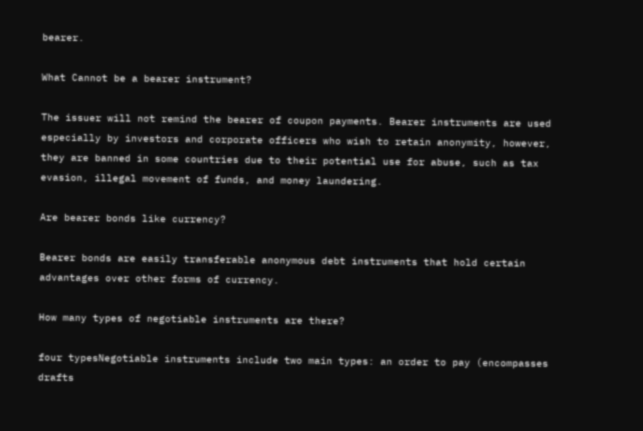bearer.

What Cannot be a bearer instrument?

The issuer will not remind the bearer of coupon payments. Bearer instruments are used especially by investors and corporate officers who wish to retain anonymity, however, they are banned in some countries due to their potential use for abuse, such as tax evasion, illegal movement of funds, and money laundering.

Are bearer bonds like currency?

Bearer bonds are easily transferable anonymous debt instruments that hold certain advantages over other forms of currency.

How many types of negotiable instruments are there?

four typesNegotiable instruments include two main types: an order to pay (encompasses drafts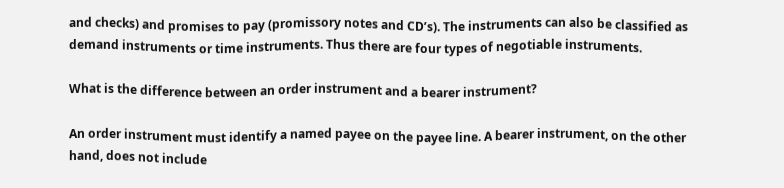and checks) and promises to pay (promissory notes and CD’s). The instruments can also be classified as demand instruments or time instruments. Thus there are four types of negotiable instruments.

What is the difference between an order instrument and a bearer instrument?

An order instrument must identify a named payee on the payee line. A bearer instrument, on the other hand, does not include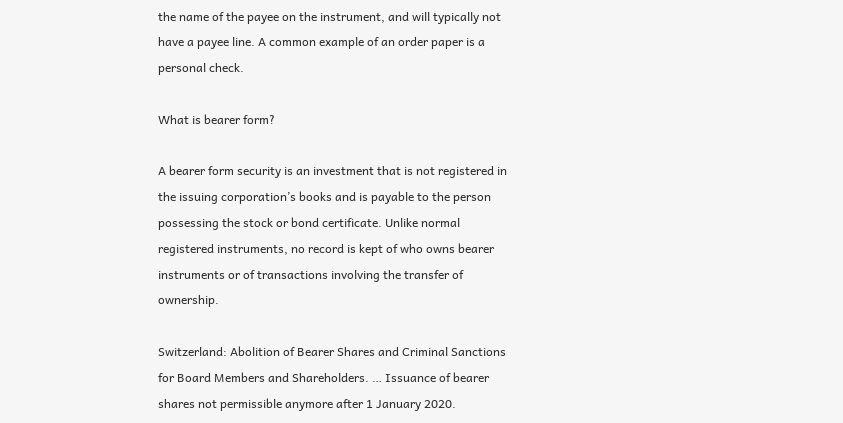the name of the payee on the instrument, and will typically not have a payee line. A common example of an order paper is a personal check.

What is bearer form?

A bearer form security is an investment that is not registered in the issuing corporation’s books and is payable to the person possessing the stock or bond certificate. Unlike normal registered instruments, no record is kept of who owns bearer instruments or of transactions involving the transfer of ownership.

Switzerland: Abolition of Bearer Shares and Criminal Sanctions for Board Members and Shareholders. … Issuance of bearer shares not permissible anymore after 1 January 2020.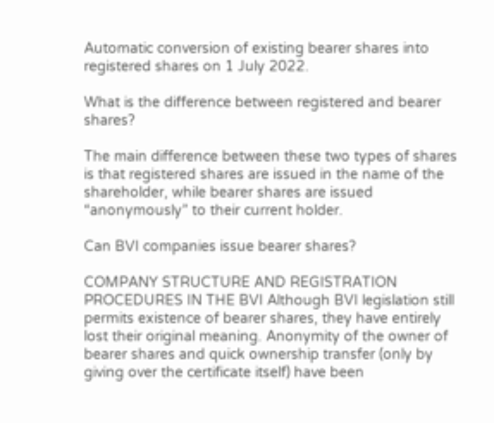Automatic conversion of existing bearer shares into registered shares on 1 July 2022.

What is the difference between registered and bearer shares?

The main difference between these two types of shares is that registered shares are issued in the name of the shareholder, while bearer shares are issued “anonymously” to their current holder.

Can BVI companies issue bearer shares?

COMPANY STRUCTURE AND REGISTRATION PROCEDURES IN THE BVI Although BVI legislation still permits existence of bearer shares, they have entirely lost their original meaning. Anonymity of the owner of bearer shares and quick ownership transfer (only by giving over the certificate itself) have been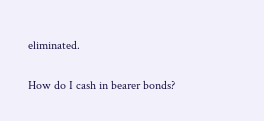eliminated.

How do I cash in bearer bonds?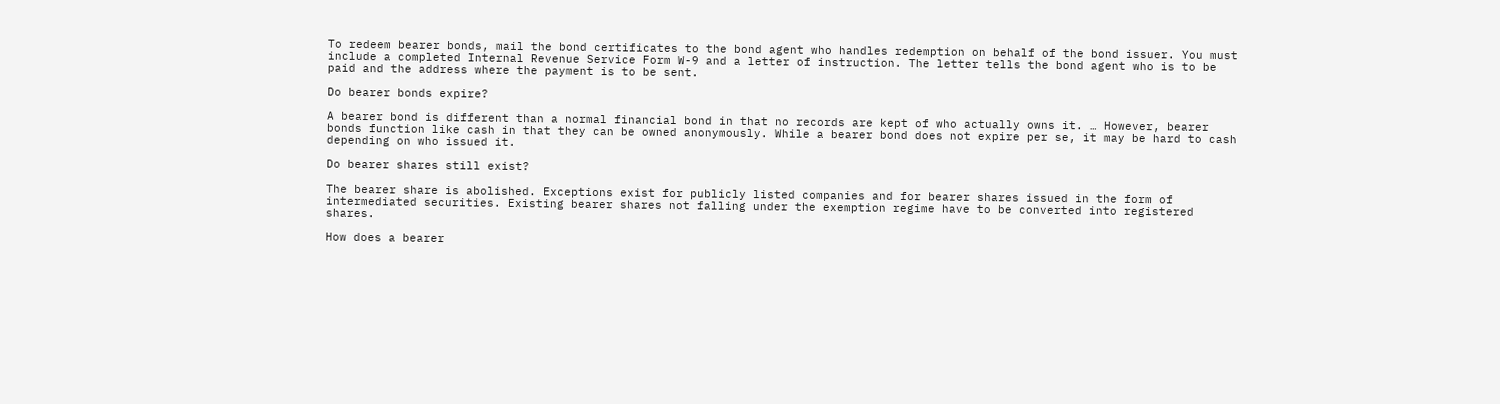To redeem bearer bonds, mail the bond certificates to the bond agent who handles redemption on behalf of the bond issuer. You must include a completed Internal Revenue Service Form W-9 and a letter of instruction. The letter tells the bond agent who is to be paid and the address where the payment is to be sent.

Do bearer bonds expire?

A bearer bond is different than a normal financial bond in that no records are kept of who actually owns it. … However, bearer bonds function like cash in that they can be owned anonymously. While a bearer bond does not expire per se, it may be hard to cash depending on who issued it.

Do bearer shares still exist?

The bearer share is abolished. Exceptions exist for publicly listed companies and for bearer shares issued in the form of intermediated securities. Existing bearer shares not falling under the exemption regime have to be converted into registered shares.

How does a bearer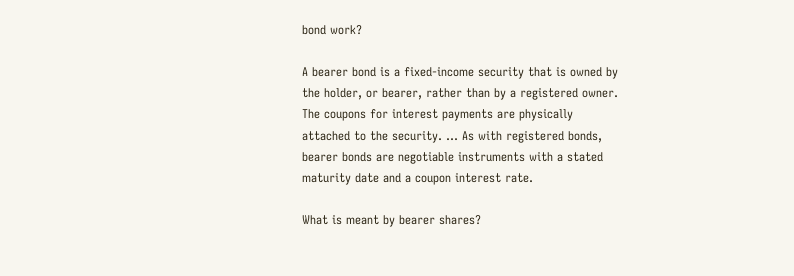bond work?

A bearer bond is a fixed-income security that is owned by the holder, or bearer, rather than by a registered owner. The coupons for interest payments are physically attached to the security. … As with registered bonds, bearer bonds are negotiable instruments with a stated maturity date and a coupon interest rate.

What is meant by bearer shares?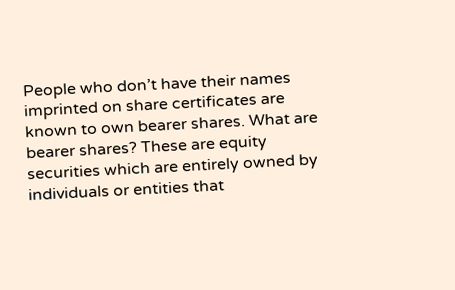People who don’t have their names imprinted on share certificates are known to own bearer shares. What are bearer shares? These are equity securities which are entirely owned by individuals or entities that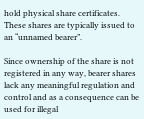hold physical share certificates. These shares are typically issued to an “unnamed bearer”.

Since ownership of the share is not registered in any way, bearer shares lack any meaningful regulation and control and as a consequence can be used for illegal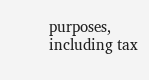purposes, including tax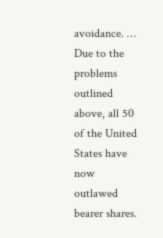avoidance. … Due to the problems outlined above, all 50 of the United States have now outlawed bearer shares.